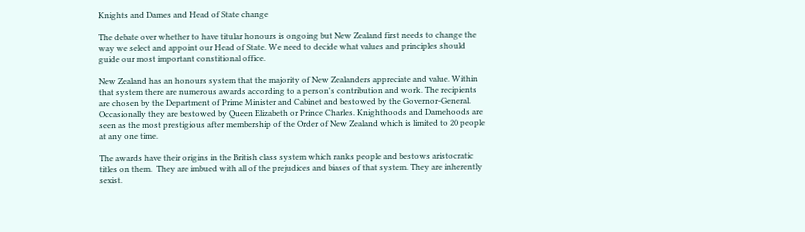Knights and Dames and Head of State change

The debate over whether to have titular honours is ongoing but New Zealand first needs to change the way we select and appoint our Head of State. We need to decide what values and principles should guide our most important constitional office.

New Zealand has an honours system that the majority of New Zealanders appreciate and value. Within that system there are numerous awards according to a person's contribution and work. The recipients are chosen by the Department of Prime Minister and Cabinet and bestowed by the Governor-General. Occasionally they are bestowed by Queen Elizabeth or Prince Charles. Knighthoods and Damehoods are seen as the most prestigious after membership of the Order of New Zealand which is limited to 20 people at any one time.

The awards have their origins in the British class system which ranks people and bestows aristocratic titles on them.  They are imbued with all of the prejudices and biases of that system. They are inherently sexist.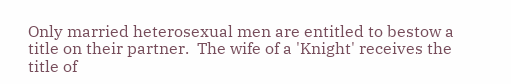Only married heterosexual men are entitled to bestow a title on their partner.  The wife of a 'Knight' receives the title of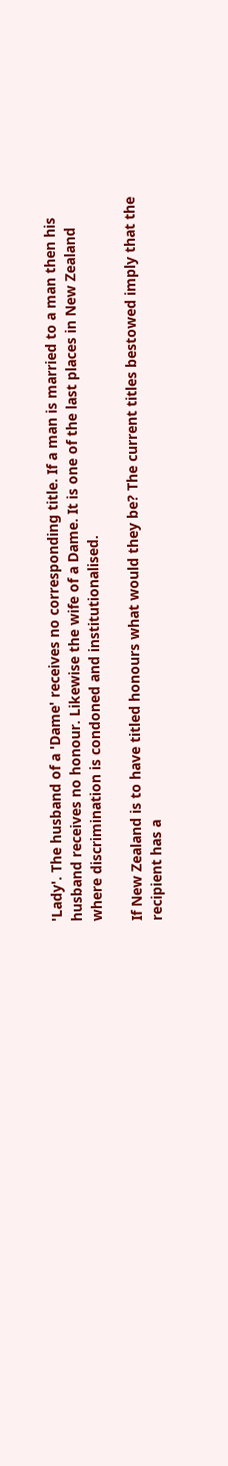'Lady'. The husband of a 'Dame' receives no corresponding title. If a man is married to a man then his husband receives no honour. Likewise the wife of a Dame. It is one of the last places in New Zealand where discrimination is condoned and institutionalised.

If New Zealand is to have titled honours what would they be? The current titles bestowed imply that the recipient has a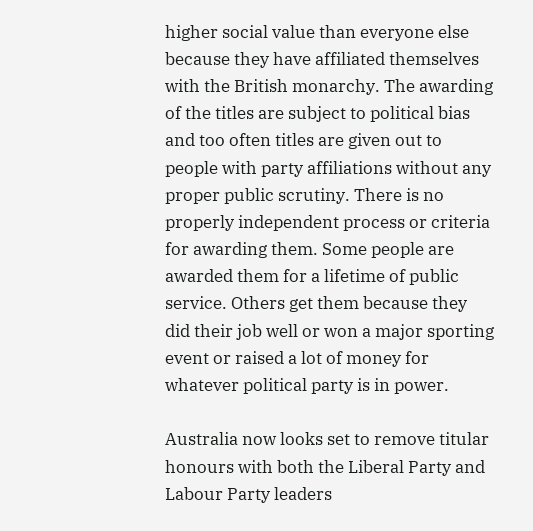higher social value than everyone else because they have affiliated themselves with the British monarchy. The awarding of the titles are subject to political bias and too often titles are given out to people with party affiliations without any proper public scrutiny. There is no properly independent process or criteria for awarding them. Some people are awarded them for a lifetime of public service. Others get them because they did their job well or won a major sporting event or raised a lot of money for whatever political party is in power.

Australia now looks set to remove titular honours with both the Liberal Party and Labour Party leaders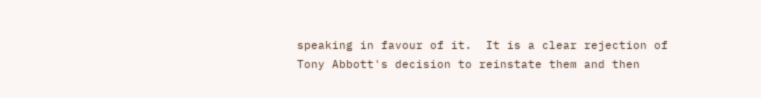speaking in favour of it.  It is a clear rejection of Tony Abbott's decision to reinstate them and then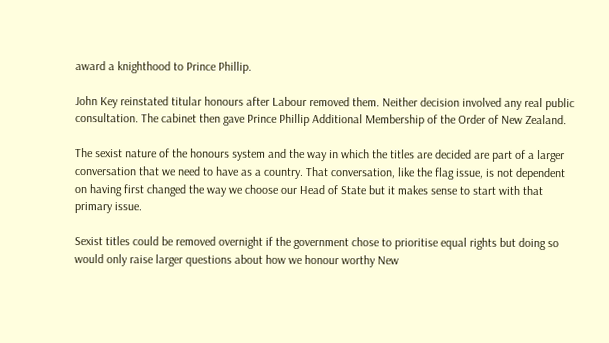award a knighthood to Prince Phillip.

John Key reinstated titular honours after Labour removed them. Neither decision involved any real public consultation. The cabinet then gave Prince Phillip Additional Membership of the Order of New Zealand.

The sexist nature of the honours system and the way in which the titles are decided are part of a larger conversation that we need to have as a country. That conversation, like the flag issue, is not dependent on having first changed the way we choose our Head of State but it makes sense to start with that primary issue.

Sexist titles could be removed overnight if the government chose to prioritise equal rights but doing so would only raise larger questions about how we honour worthy New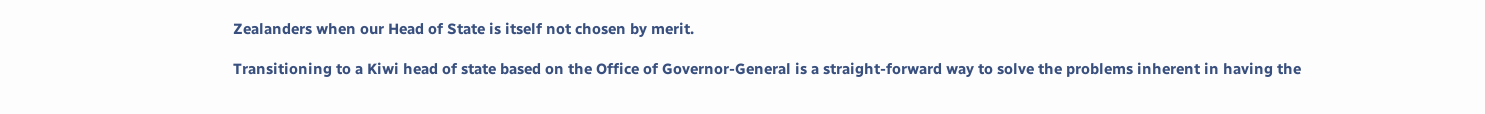Zealanders when our Head of State is itself not chosen by merit.

Transitioning to a Kiwi head of state based on the Office of Governor-General is a straight-forward way to solve the problems inherent in having the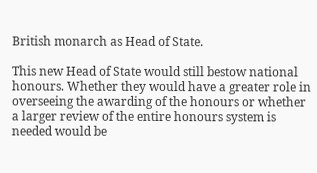British monarch as Head of State.

This new Head of State would still bestow national honours. Whether they would have a greater role in overseeing the awarding of the honours or whether a larger review of the entire honours system is needed would be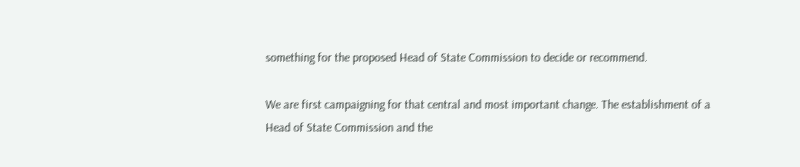something for the proposed Head of State Commission to decide or recommend.

We are first campaigning for that central and most important change. The establishment of a Head of State Commission and the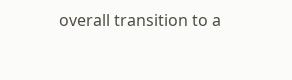overall transition to a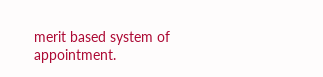merit based system of appointment.